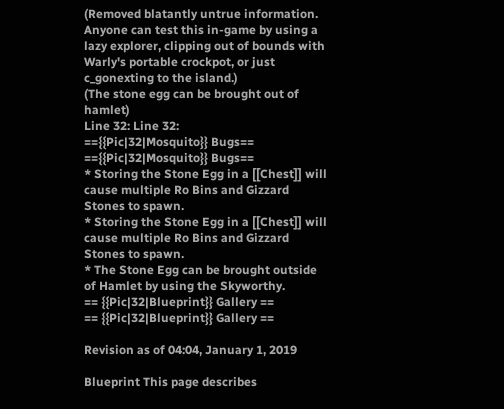(Removed blatantly untrue information. Anyone can test this in-game by using a lazy explorer, clipping out of bounds with Warly's portable crockpot, or just c_gonexting to the island.)
(The stone egg can be brought out of hamlet)
Line 32: Line 32:
=={{Pic|32|Mosquito}} Bugs==
=={{Pic|32|Mosquito}} Bugs==
* Storing the Stone Egg in a [[Chest]] will cause multiple Ro Bins and Gizzard Stones to spawn.
* Storing the Stone Egg in a [[Chest]] will cause multiple Ro Bins and Gizzard Stones to spawn.
* The Stone Egg can be brought outside of Hamlet by using the Skyworthy.
== {{Pic|32|Blueprint}} Gallery ==
== {{Pic|32|Blueprint}} Gallery ==

Revision as of 04:04, January 1, 2019

Blueprint This page describes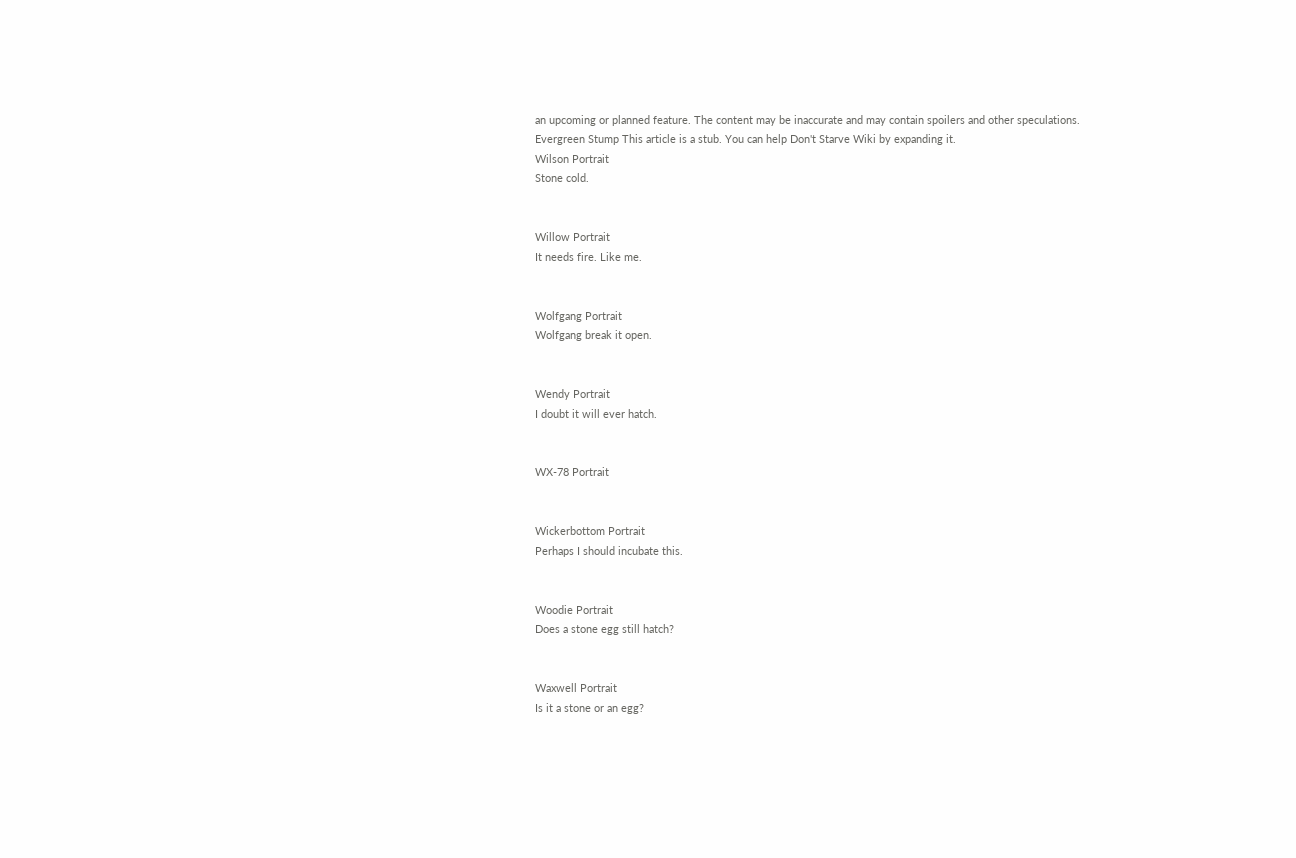an upcoming or planned feature. The content may be inaccurate and may contain spoilers and other speculations.
Evergreen Stump This article is a stub. You can help Don't Starve Wiki by expanding it.
Wilson Portrait
Stone cold.


Willow Portrait
It needs fire. Like me.


Wolfgang Portrait
Wolfgang break it open.


Wendy Portrait
I doubt it will ever hatch.


WX-78 Portrait


Wickerbottom Portrait
Perhaps I should incubate this.


Woodie Portrait
Does a stone egg still hatch?


Waxwell Portrait
Is it a stone or an egg?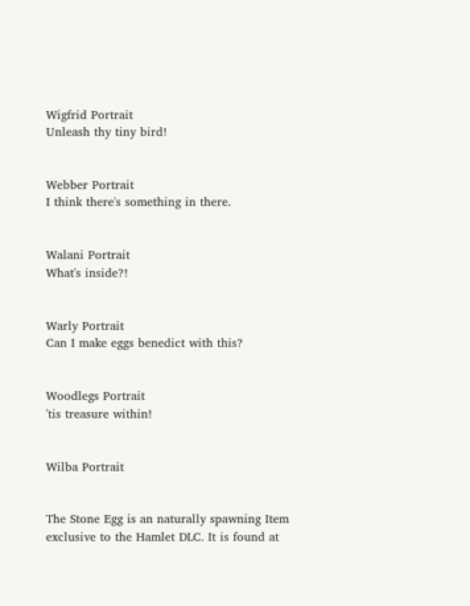Wigfrid Portrait
Unleash thy tiny bird!


Webber Portrait
I think there's something in there.


Walani Portrait
What's inside?!


Warly Portrait
Can I make eggs benedict with this?


Woodlegs Portrait
'tis treasure within!


Wilba Portrait


The Stone Egg is an naturally spawning Item exclusive to the Hamlet DLC. It is found at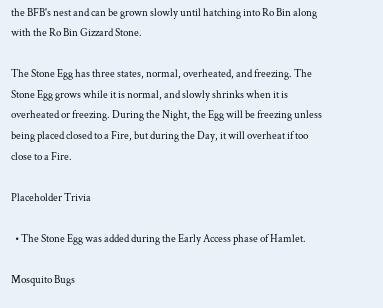the BFB's nest and can be grown slowly until hatching into Ro Bin along with the Ro Bin Gizzard Stone.

The Stone Egg has three states, normal, overheated, and freezing. The Stone Egg grows while it is normal, and slowly shrinks when it is overheated or freezing. During the Night, the Egg will be freezing unless being placed closed to a Fire, but during the Day, it will overheat if too close to a Fire.

Placeholder Trivia

  • The Stone Egg was added during the Early Access phase of Hamlet.

Mosquito Bugs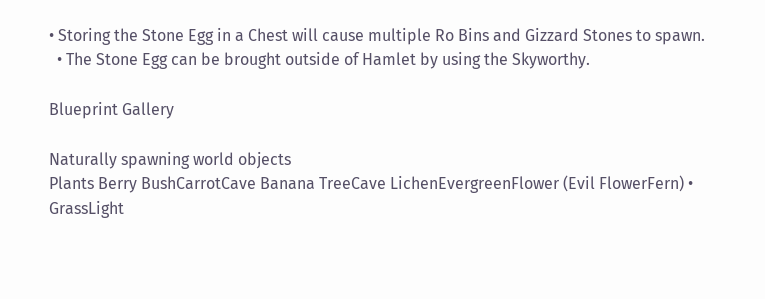• Storing the Stone Egg in a Chest will cause multiple Ro Bins and Gizzard Stones to spawn.
  • The Stone Egg can be brought outside of Hamlet by using the Skyworthy.

Blueprint Gallery

Naturally spawning world objects
Plants Berry BushCarrotCave Banana TreeCave LichenEvergreenFlower (Evil FlowerFern) • GrassLight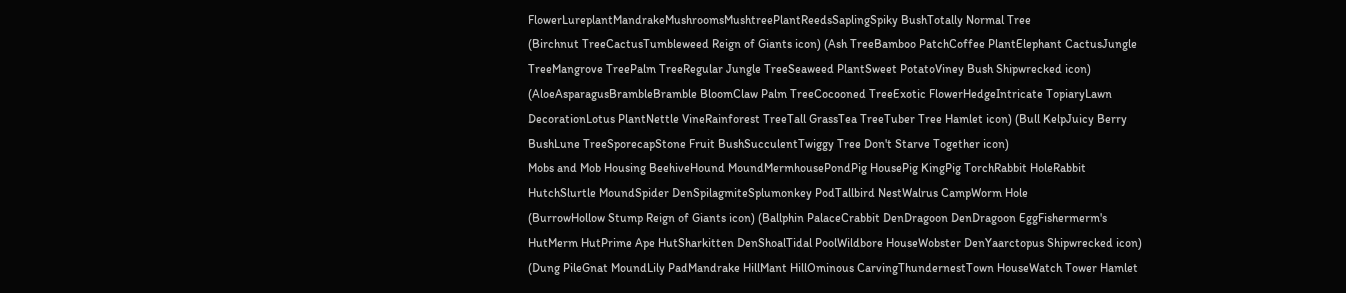FlowerLureplantMandrakeMushroomsMushtreePlantReedsSaplingSpiky BushTotally Normal Tree
(Birchnut TreeCactusTumbleweed Reign of Giants icon) (Ash TreeBamboo PatchCoffee PlantElephant CactusJungle TreeMangrove TreePalm TreeRegular Jungle TreeSeaweed PlantSweet PotatoViney Bush Shipwrecked icon) (AloeAsparagusBrambleBramble BloomClaw Palm TreeCocooned TreeExotic FlowerHedgeIntricate TopiaryLawn DecorationLotus PlantNettle VineRainforest TreeTall GrassTea TreeTuber Tree Hamlet icon) (Bull KelpJuicy Berry BushLune TreeSporecapStone Fruit BushSucculentTwiggy Tree Don't Starve Together icon)
Mobs and Mob Housing BeehiveHound MoundMermhousePondPig HousePig KingPig TorchRabbit HoleRabbit HutchSlurtle MoundSpider DenSpilagmiteSplumonkey PodTallbird NestWalrus CampWorm Hole
(BurrowHollow Stump Reign of Giants icon) (Ballphin PalaceCrabbit DenDragoon DenDragoon EggFishermerm's HutMerm HutPrime Ape HutSharkitten DenShoalTidal PoolWildbore HouseWobster DenYaarctopus Shipwrecked icon) (Dung PileGnat MoundLily PadMandrake HillMant HillOminous CarvingThundernestTown HouseWatch Tower Hamlet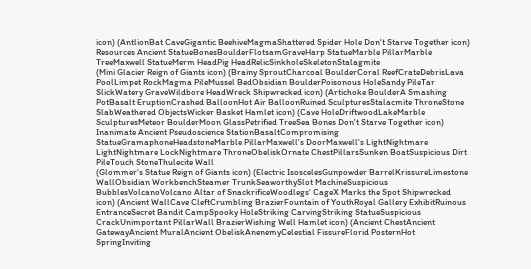icon) (AntlionBat CaveGigantic BeehiveMagmaShattered Spider Hole Don't Starve Together icon)
Resources Ancient StatueBonesBoulderFlotsamGraveHarp StatueMarble PillarMarble TreeMaxwell StatueMerm HeadPig HeadRelicSinkholeSkeletonStalagmite
(Mini Glacier Reign of Giants icon) (Brainy SproutCharcoal BoulderCoral ReefCrateDebrisLava PoolLimpet RockMagma PileMussel BedObsidian BoulderPoisonous HoleSandy PileTar SlickWatery GraveWildbore HeadWreck Shipwrecked icon) (Artichoke BoulderA Smashing PotBasalt EruptionCrashed BalloonHot Air BalloonRuined SculpturesStalacmite ThroneStone SlabWeathered ObjectsWicker Basket Hamlet icon) (Cave HoleDriftwoodLakeMarble SculpturesMeteor BoulderMoon GlassPetrified TreeSea Bones Don't Starve Together icon)
Inanimate Ancient Pseudoscience StationBasaltCompromising StatueGramaphoneHeadstoneMarble PillarMaxwell's DoorMaxwell's LightNightmare LightNightmare LockNightmare ThroneObeliskOrnate ChestPillarsSunken BoatSuspicious Dirt PileTouch StoneThulecite Wall
(Glommer's Statue Reign of Giants icon) (Electric IsoscelesGunpowder BarrelKrissureLimestone WallObsidian WorkbenchSteamer TrunkSeaworthySlot MachineSuspicious BubblesVolcanoVolcano Altar of SnackrificeWoodlegs' CageX Marks the Spot Shipwrecked icon) (Ancient WallCave CleftCrumbling BrazierFountain of YouthRoyal Gallery ExhibitRuinous EntranceSecret Bandit CampSpooky HoleStriking CarvingStriking StatueSuspicious CrackUnimportant PillarWall BrazierWishing Well Hamlet icon) (Ancient ChestAncient GatewayAncient MuralAncient ObeliskAnenemyCelestial FissureFlorid PosternHot SpringInviting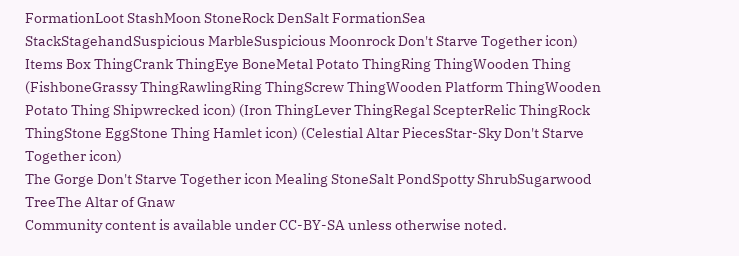FormationLoot StashMoon StoneRock DenSalt FormationSea StackStagehandSuspicious MarbleSuspicious Moonrock Don't Starve Together icon)
Items Box ThingCrank ThingEye BoneMetal Potato ThingRing ThingWooden Thing
(FishboneGrassy ThingRawlingRing ThingScrew ThingWooden Platform ThingWooden Potato Thing Shipwrecked icon) (Iron ThingLever ThingRegal ScepterRelic ThingRock ThingStone EggStone Thing Hamlet icon) (Celestial Altar PiecesStar-Sky Don't Starve Together icon)
The Gorge Don't Starve Together icon Mealing StoneSalt PondSpotty ShrubSugarwood TreeThe Altar of Gnaw
Community content is available under CC-BY-SA unless otherwise noted.